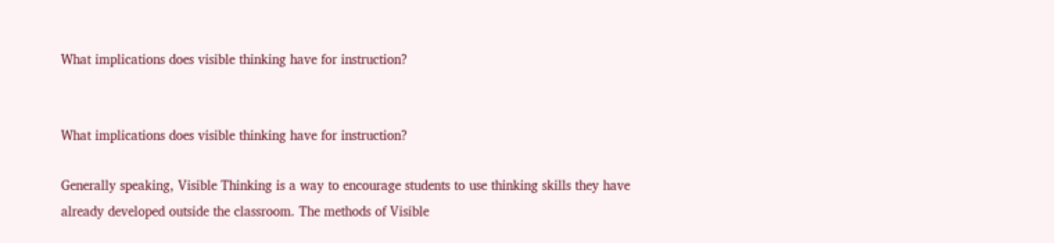What implications does visible thinking have for instruction?


What implications does visible thinking have for instruction?

Generally speaking, Visible Thinking is a way to encourage students to use thinking skills they have already developed outside the classroom. The methods of Visible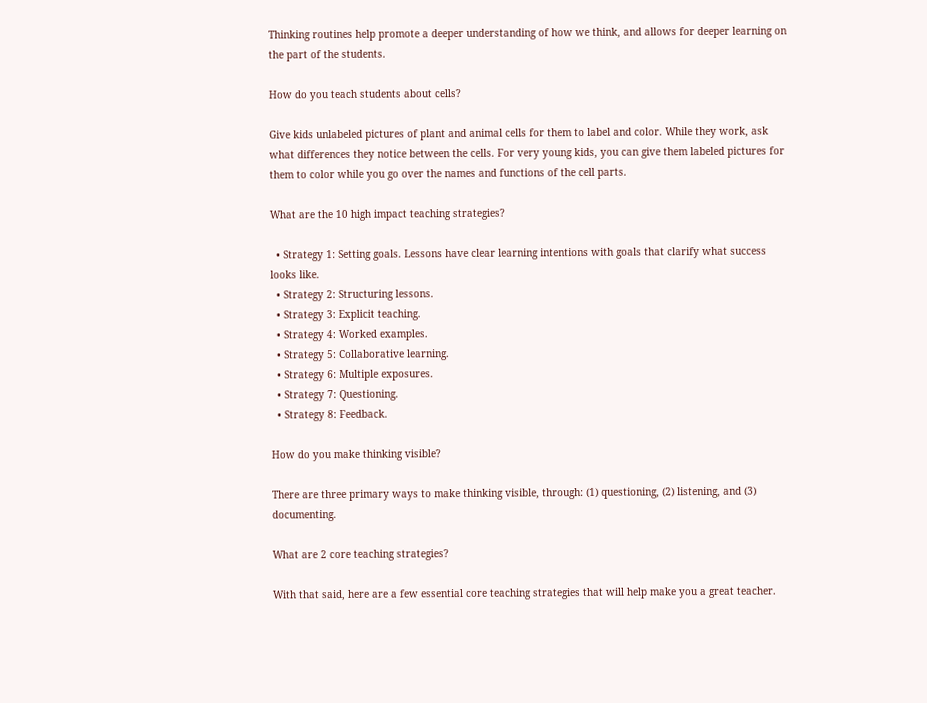Thinking routines help promote a deeper understanding of how we think, and allows for deeper learning on the part of the students.

How do you teach students about cells?

Give kids unlabeled pictures of plant and animal cells for them to label and color. While they work, ask what differences they notice between the cells. For very young kids, you can give them labeled pictures for them to color while you go over the names and functions of the cell parts.

What are the 10 high impact teaching strategies?

  • Strategy 1: Setting goals. Lessons have clear learning intentions with goals that clarify what success looks like.
  • Strategy 2: Structuring lessons.
  • Strategy 3: Explicit teaching.
  • Strategy 4: Worked examples.
  • Strategy 5: Collaborative learning.
  • Strategy 6: Multiple exposures.
  • Strategy 7: Questioning.
  • Strategy 8: Feedback.

How do you make thinking visible?

There are three primary ways to make thinking visible, through: (1) questioning, (2) listening, and (3) documenting.

What are 2 core teaching strategies?

With that said, here are a few essential core teaching strategies that will help make you a great teacher.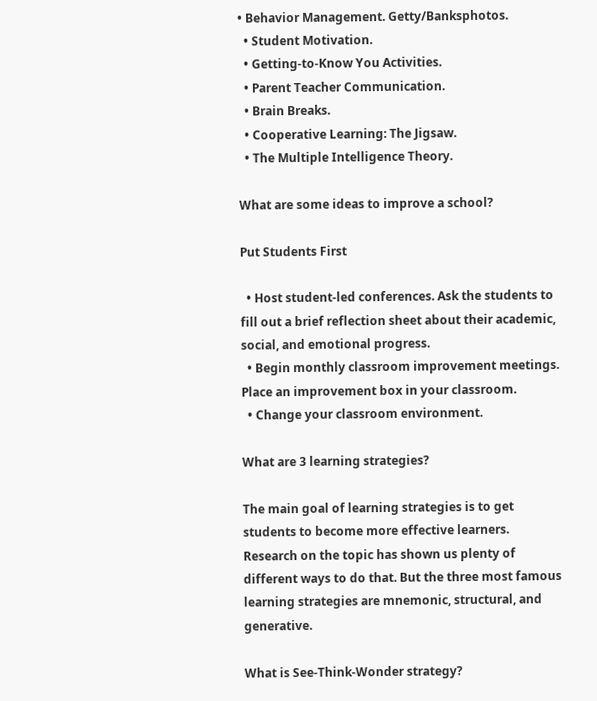• Behavior Management. Getty/Banksphotos.
  • Student Motivation.
  • Getting-to-Know You Activities.
  • Parent Teacher Communication.
  • Brain Breaks.
  • Cooperative Learning: The Jigsaw.
  • The Multiple Intelligence Theory.

What are some ideas to improve a school?

Put Students First

  • Host student-led conferences. Ask the students to fill out a brief reflection sheet about their academic, social, and emotional progress.
  • Begin monthly classroom improvement meetings. Place an improvement box in your classroom.
  • Change your classroom environment.

What are 3 learning strategies?

The main goal of learning strategies is to get students to become more effective learners. Research on the topic has shown us plenty of different ways to do that. But the three most famous learning strategies are mnemonic, structural, and generative.

What is See-Think-Wonder strategy?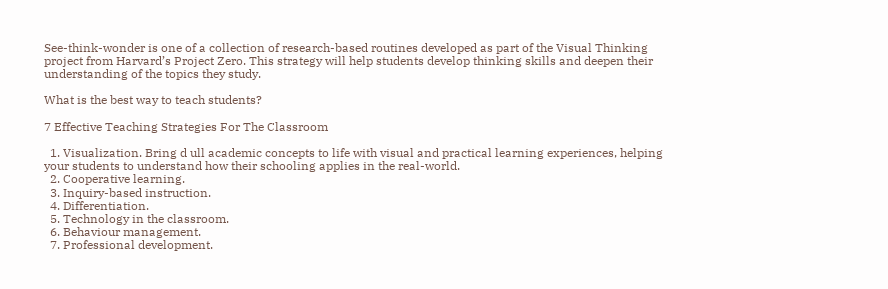See-think-wonder is one of a collection of research-based routines developed as part of the Visual Thinking project from Harvard’s Project Zero. This strategy will help students develop thinking skills and deepen their understanding of the topics they study.

What is the best way to teach students?

7 Effective Teaching Strategies For The Classroom

  1. Visualization. Bring d ull academic concepts to life with visual and practical learning experiences, helping your students to understand how their schooling applies in the real-world.
  2. Cooperative learning.
  3. Inquiry-based instruction.
  4. Differentiation.
  5. Technology in the classroom.
  6. Behaviour management.
  7. Professional development.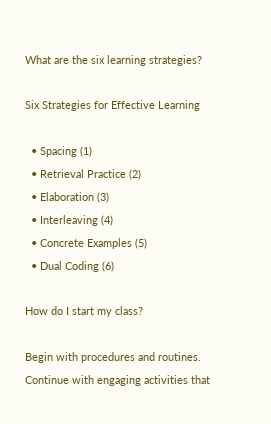What are the six learning strategies?

Six Strategies for Effective Learning

  • Spacing (1)
  • Retrieval Practice (2)
  • Elaboration (3)
  • Interleaving (4)
  • Concrete Examples (5)
  • Dual Coding (6)

How do I start my class?

Begin with procedures and routines. Continue with engaging activities that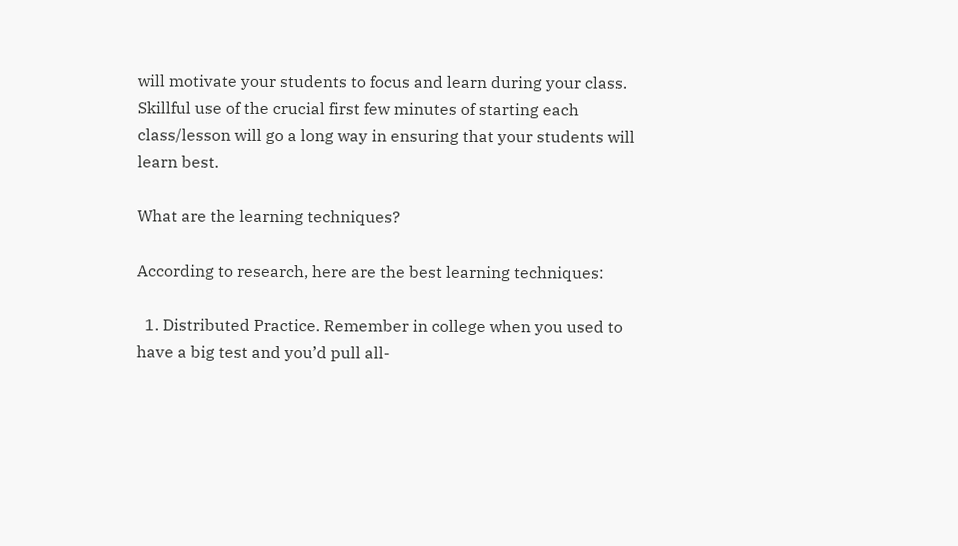will motivate your students to focus and learn during your class. Skillful use of the crucial first few minutes of starting each class/lesson will go a long way in ensuring that your students will learn best.

What are the learning techniques?

According to research, here are the best learning techniques:

  1. Distributed Practice. Remember in college when you used to have a big test and you’d pull all-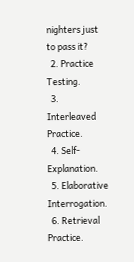nighters just to pass it?
  2. Practice Testing.
  3. Interleaved Practice.
  4. Self-Explanation.
  5. Elaborative Interrogation.
  6. Retrieval Practice.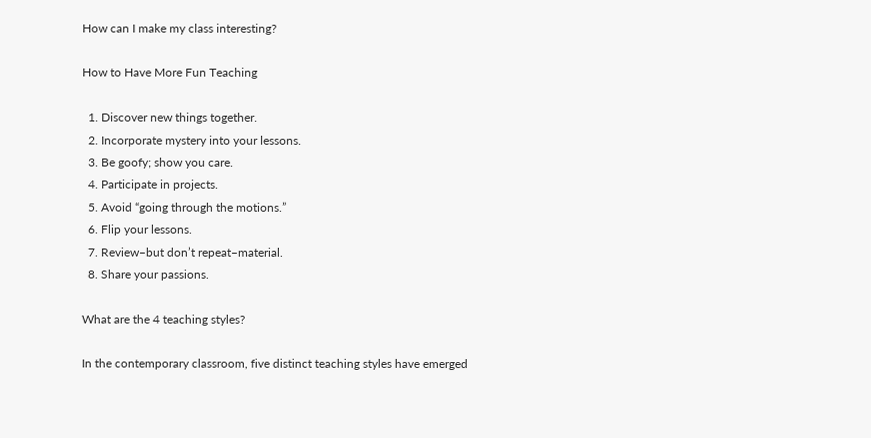How can I make my class interesting?

How to Have More Fun Teaching

  1. Discover new things together.
  2. Incorporate mystery into your lessons.
  3. Be goofy; show you care.
  4. Participate in projects.
  5. Avoid “going through the motions.”
  6. Flip your lessons.
  7. Review–but don’t repeat–material.
  8. Share your passions.

What are the 4 teaching styles?

In the contemporary classroom, five distinct teaching styles have emerged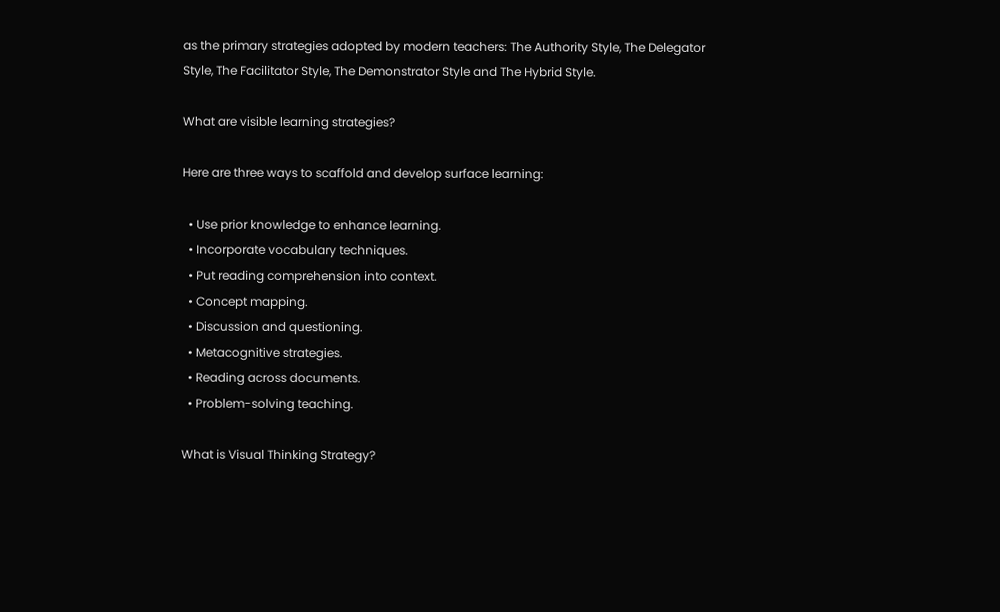as the primary strategies adopted by modern teachers: The Authority Style, The Delegator Style, The Facilitator Style, The Demonstrator Style and The Hybrid Style.

What are visible learning strategies?

Here are three ways to scaffold and develop surface learning:

  • Use prior knowledge to enhance learning.
  • Incorporate vocabulary techniques.
  • Put reading comprehension into context.
  • Concept mapping.
  • Discussion and questioning.
  • Metacognitive strategies.
  • Reading across documents.
  • Problem-solving teaching.

What is Visual Thinking Strategy?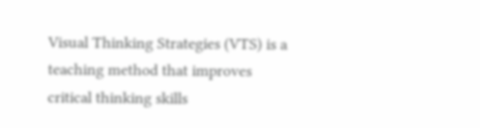Visual Thinking Strategies (VTS) is a teaching method that improves critical thinking skills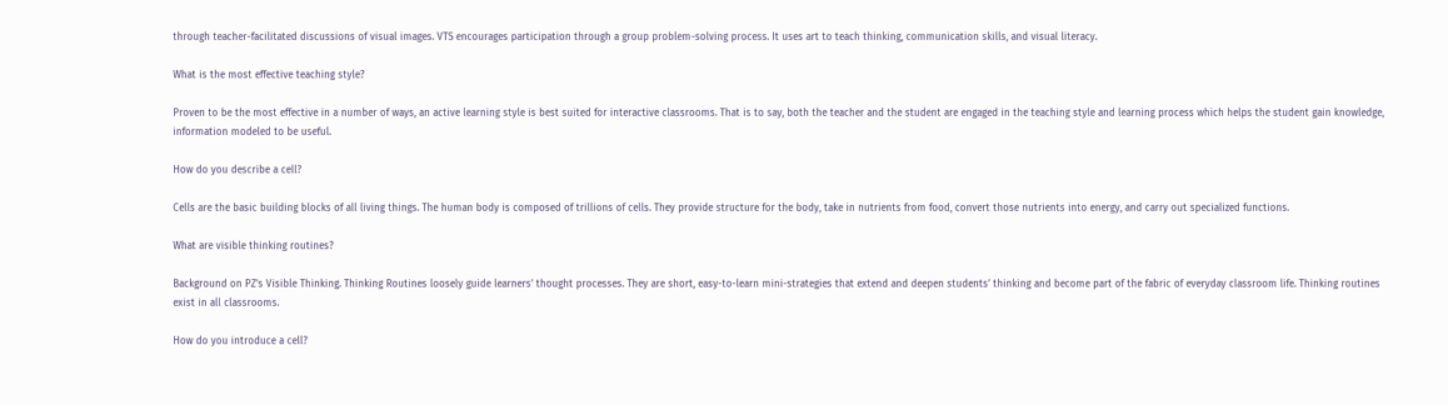through teacher-facilitated discussions of visual images. VTS encourages participation through a group problem-solving process. It uses art to teach thinking, communication skills, and visual literacy.

What is the most effective teaching style?

Proven to be the most effective in a number of ways, an active learning style is best suited for interactive classrooms. That is to say, both the teacher and the student are engaged in the teaching style and learning process which helps the student gain knowledge, information modeled to be useful.

How do you describe a cell?

Cells are the basic building blocks of all living things. The human body is composed of trillions of cells. They provide structure for the body, take in nutrients from food, convert those nutrients into energy, and carry out specialized functions.

What are visible thinking routines?

Background on PZ’s Visible Thinking. Thinking Routines loosely guide learners’ thought processes. They are short, easy-to-learn mini-strategies that extend and deepen students’ thinking and become part of the fabric of everyday classroom life. Thinking routines exist in all classrooms.

How do you introduce a cell?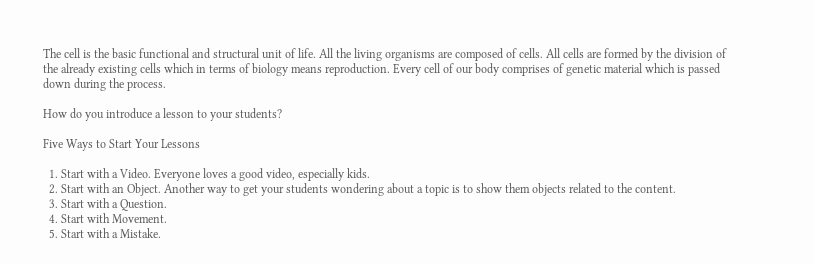The cell is the basic functional and structural unit of life. All the living organisms are composed of cells. All cells are formed by the division of the already existing cells which in terms of biology means reproduction. Every cell of our body comprises of genetic material which is passed down during the process.

How do you introduce a lesson to your students?

Five Ways to Start Your Lessons

  1. Start with a Video. Everyone loves a good video, especially kids.
  2. Start with an Object. Another way to get your students wondering about a topic is to show them objects related to the content.
  3. Start with a Question.
  4. Start with Movement.
  5. Start with a Mistake.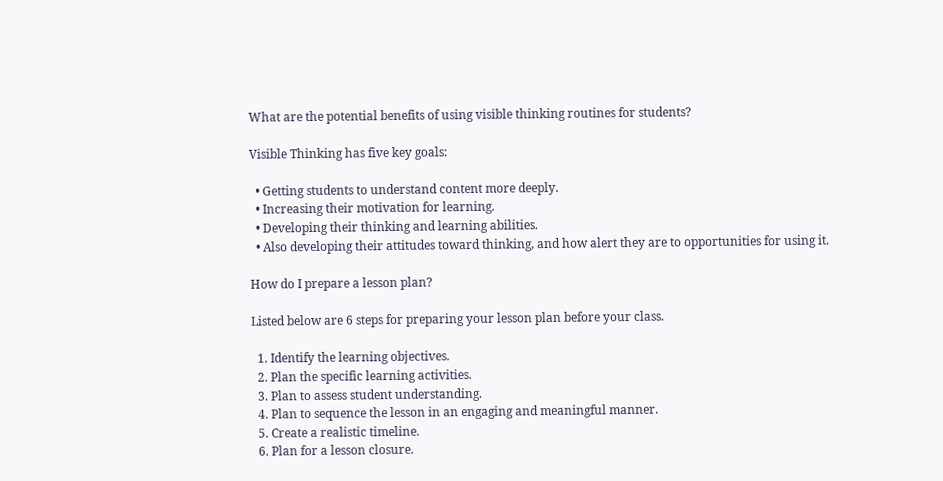What are the potential benefits of using visible thinking routines for students?

Visible Thinking has five key goals:

  • Getting students to understand content more deeply.
  • Increasing their motivation for learning.
  • Developing their thinking and learning abilities.
  • Also developing their attitudes toward thinking, and how alert they are to opportunities for using it.

How do I prepare a lesson plan?

Listed below are 6 steps for preparing your lesson plan before your class.

  1. Identify the learning objectives.
  2. Plan the specific learning activities.
  3. Plan to assess student understanding.
  4. Plan to sequence the lesson in an engaging and meaningful manner.
  5. Create a realistic timeline.
  6. Plan for a lesson closure.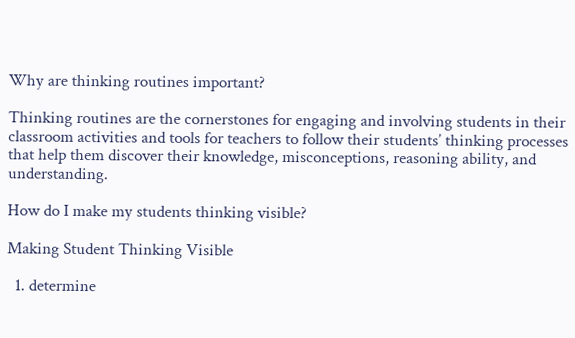Why are thinking routines important?

Thinking routines are the cornerstones for engaging and involving students in their classroom activities and tools for teachers to follow their students’ thinking processes that help them discover their knowledge, misconceptions, reasoning ability, and understanding.

How do I make my students thinking visible?

Making Student Thinking Visible

  1. determine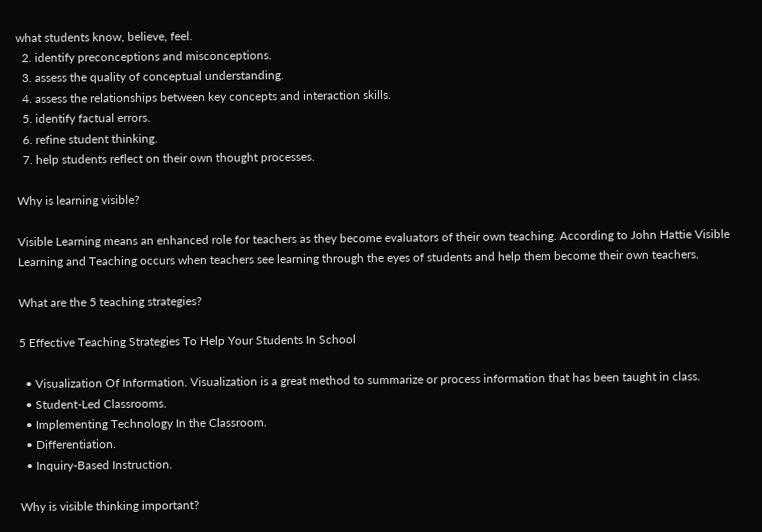what students know, believe, feel.
  2. identify preconceptions and misconceptions.
  3. assess the quality of conceptual understanding.
  4. assess the relationships between key concepts and interaction skills.
  5. identify factual errors.
  6. refine student thinking.
  7. help students reflect on their own thought processes.

Why is learning visible?

Visible Learning means an enhanced role for teachers as they become evaluators of their own teaching. According to John Hattie Visible Learning and Teaching occurs when teachers see learning through the eyes of students and help them become their own teachers.

What are the 5 teaching strategies?

5 Effective Teaching Strategies To Help Your Students In School

  • Visualization Of Information. Visualization is a great method to summarize or process information that has been taught in class.
  • Student-Led Classrooms.
  • Implementing Technology In the Classroom.
  • Differentiation.
  • Inquiry-Based Instruction.

Why is visible thinking important?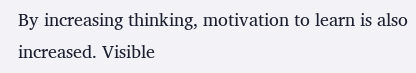By increasing thinking, motivation to learn is also increased. Visible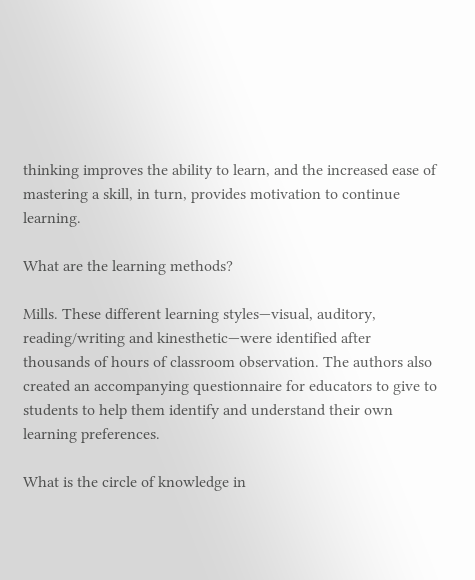thinking improves the ability to learn, and the increased ease of mastering a skill, in turn, provides motivation to continue learning.

What are the learning methods?

Mills. These different learning styles—visual, auditory, reading/writing and kinesthetic—were identified after thousands of hours of classroom observation. The authors also created an accompanying questionnaire for educators to give to students to help them identify and understand their own learning preferences.

What is the circle of knowledge in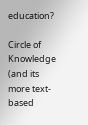education?

Circle of Knowledge (and its more text-based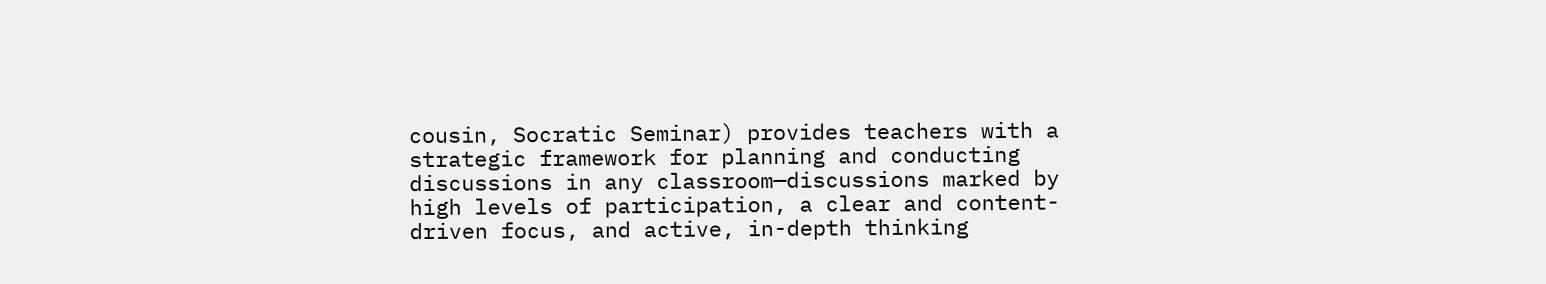cousin, Socratic Seminar) provides teachers with a strategic framework for planning and conducting discussions in any classroom—discussions marked by high levels of participation, a clear and content-driven focus, and active, in-depth thinking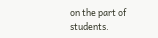on the part of students.